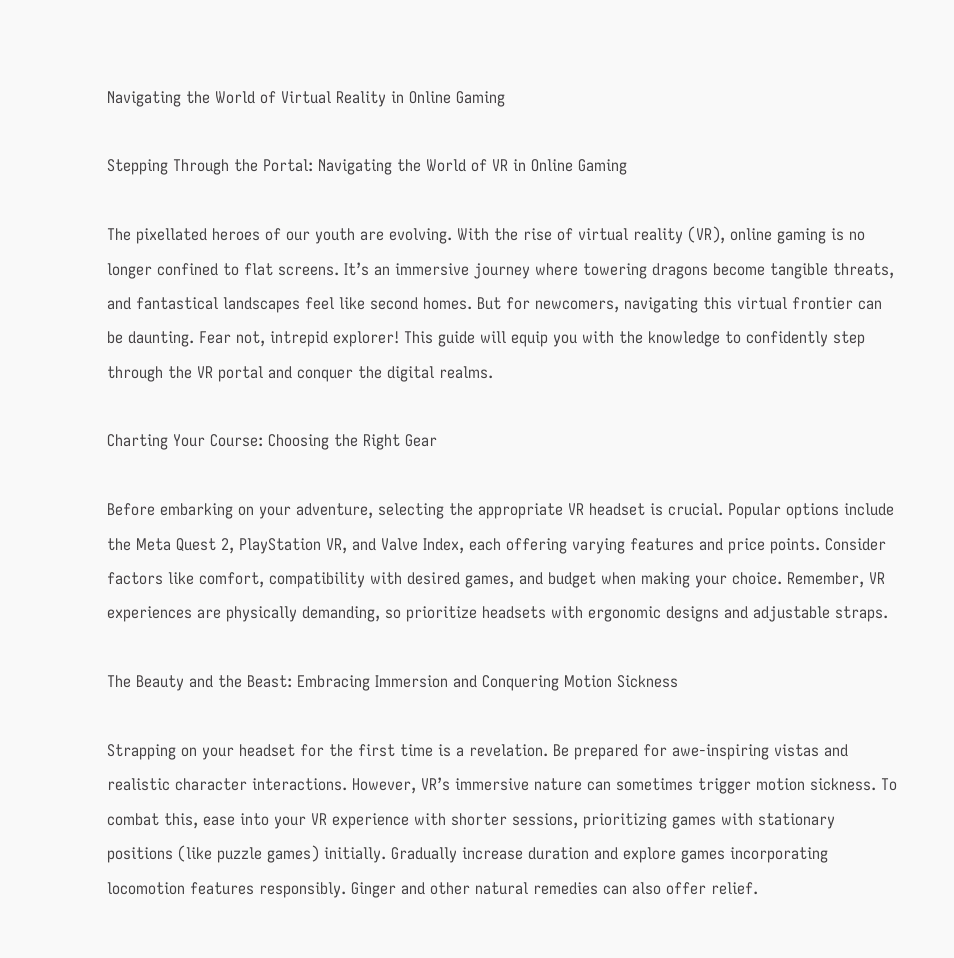Navigating the World of Virtual Reality in Online Gaming

Stepping Through the Portal: Navigating the World of VR in Online Gaming

The pixellated heroes of our youth are evolving. With the rise of virtual reality (VR), online gaming is no longer confined to flat screens. It’s an immersive journey where towering dragons become tangible threats, and fantastical landscapes feel like second homes. But for newcomers, navigating this virtual frontier can be daunting. Fear not, intrepid explorer! This guide will equip you with the knowledge to confidently step through the VR portal and conquer the digital realms.

Charting Your Course: Choosing the Right Gear

Before embarking on your adventure, selecting the appropriate VR headset is crucial. Popular options include the Meta Quest 2, PlayStation VR, and Valve Index, each offering varying features and price points. Consider factors like comfort, compatibility with desired games, and budget when making your choice. Remember, VR experiences are physically demanding, so prioritize headsets with ergonomic designs and adjustable straps.

The Beauty and the Beast: Embracing Immersion and Conquering Motion Sickness

Strapping on your headset for the first time is a revelation. Be prepared for awe-inspiring vistas and realistic character interactions. However, VR’s immersive nature can sometimes trigger motion sickness. To combat this, ease into your VR experience with shorter sessions, prioritizing games with stationary positions (like puzzle games) initially. Gradually increase duration and explore games incorporating locomotion features responsibly. Ginger and other natural remedies can also offer relief.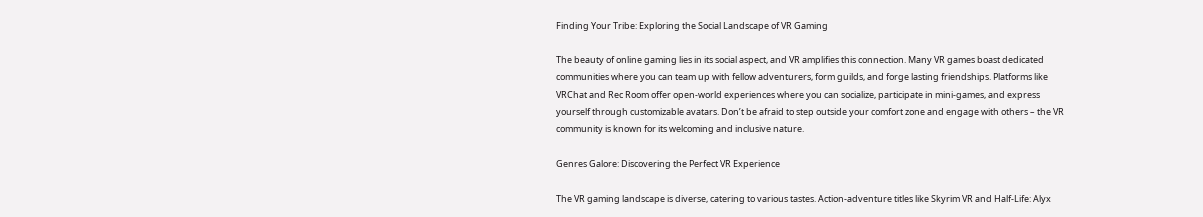Finding Your Tribe: Exploring the Social Landscape of VR Gaming

The beauty of online gaming lies in its social aspect, and VR amplifies this connection. Many VR games boast dedicated communities where you can team up with fellow adventurers, form guilds, and forge lasting friendships. Platforms like VRChat and Rec Room offer open-world experiences where you can socialize, participate in mini-games, and express yourself through customizable avatars. Don’t be afraid to step outside your comfort zone and engage with others – the VR community is known for its welcoming and inclusive nature.

Genres Galore: Discovering the Perfect VR Experience

The VR gaming landscape is diverse, catering to various tastes. Action-adventure titles like Skyrim VR and Half-Life: Alyx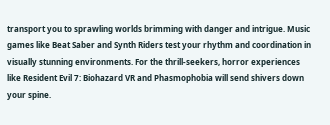transport you to sprawling worlds brimming with danger and intrigue. Music games like Beat Saber and Synth Riders test your rhythm and coordination in visually stunning environments. For the thrill-seekers, horror experiences like Resident Evil 7: Biohazard VR and Phasmophobia will send shivers down your spine.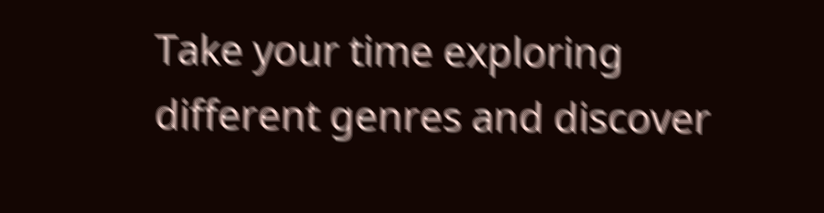Take your time exploring different genres and discover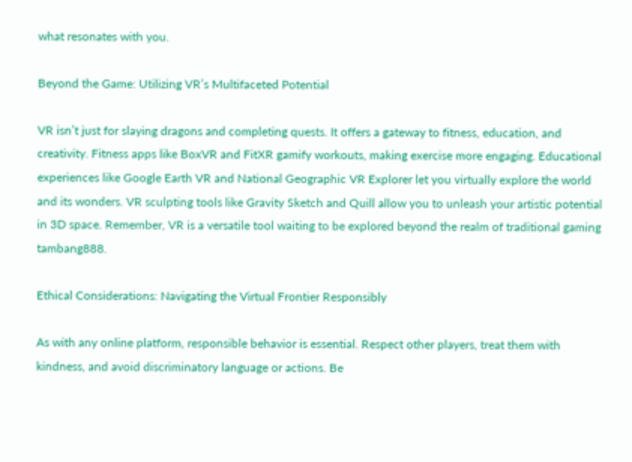what resonates with you.

Beyond the Game: Utilizing VR’s Multifaceted Potential

VR isn’t just for slaying dragons and completing quests. It offers a gateway to fitness, education, and creativity. Fitness apps like BoxVR and FitXR gamify workouts, making exercise more engaging. Educational experiences like Google Earth VR and National Geographic VR Explorer let you virtually explore the world and its wonders. VR sculpting tools like Gravity Sketch and Quill allow you to unleash your artistic potential in 3D space. Remember, VR is a versatile tool waiting to be explored beyond the realm of traditional gaming tambang888.

Ethical Considerations: Navigating the Virtual Frontier Responsibly

As with any online platform, responsible behavior is essential. Respect other players, treat them with kindness, and avoid discriminatory language or actions. Be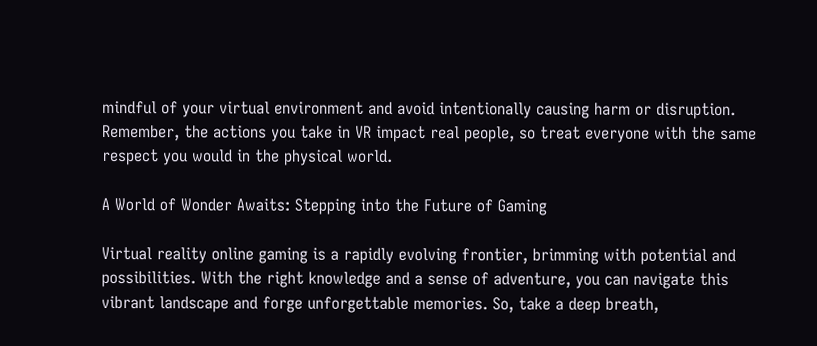mindful of your virtual environment and avoid intentionally causing harm or disruption. Remember, the actions you take in VR impact real people, so treat everyone with the same respect you would in the physical world.

A World of Wonder Awaits: Stepping into the Future of Gaming

Virtual reality online gaming is a rapidly evolving frontier, brimming with potential and possibilities. With the right knowledge and a sense of adventure, you can navigate this vibrant landscape and forge unforgettable memories. So, take a deep breath,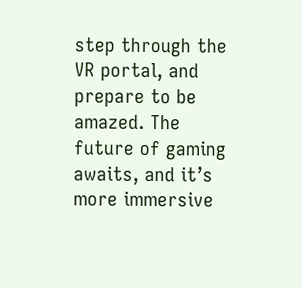step through the VR portal, and prepare to be amazed. The future of gaming awaits, and it’s more immersive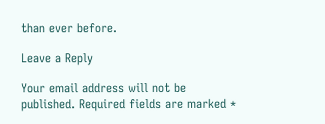than ever before.

Leave a Reply

Your email address will not be published. Required fields are marked *